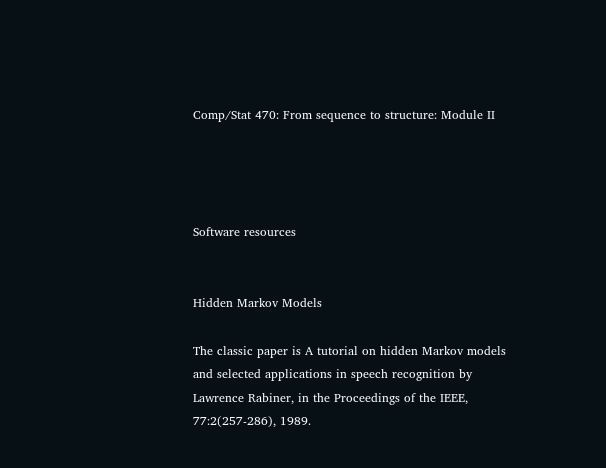Comp/Stat 470: From sequence to structure: Module II




Software resources


Hidden Markov Models

The classic paper is A tutorial on hidden Markov models and selected applications in speech recognition by Lawrence Rabiner, in the Proceedings of the IEEE, 77:2(257-286), 1989.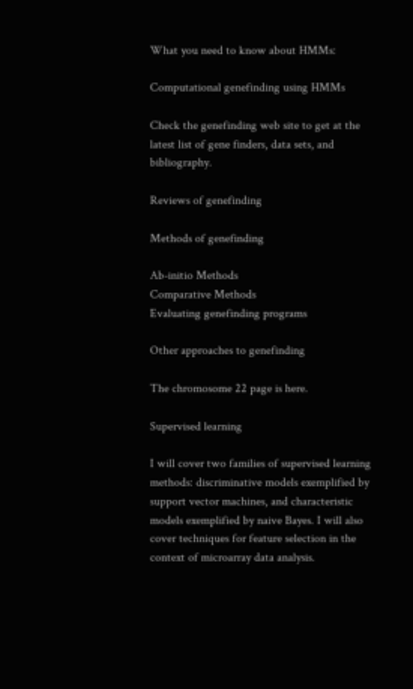What you need to know about HMMs:

Computational genefinding using HMMs

Check the genefinding web site to get at the latest list of gene finders, data sets, and bibliography.

Reviews of genefinding

Methods of genefinding

Ab-initio Methods
Comparative Methods
Evaluating genefinding programs

Other approaches to genefinding

The chromosome 22 page is here.

Supervised learning

I will cover two families of supervised learning methods: discriminative models exemplified by support vector machines, and characteristic models exemplified by naive Bayes. I will also cover techniques for feature selection in the context of microarray data analysis.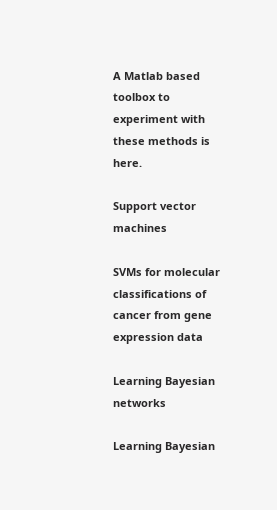A Matlab based toolbox to experiment with these methods is here.

Support vector machines

SVMs for molecular classifications of cancer from gene expression data

Learning Bayesian networks

Learning Bayesian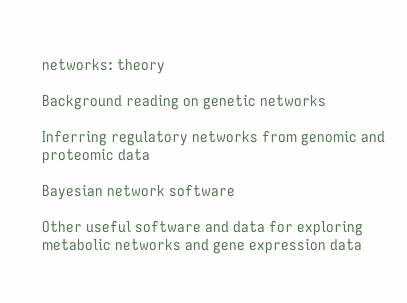networks: theory

Background reading on genetic networks

Inferring regulatory networks from genomic and proteomic data

Bayesian network software

Other useful software and data for exploring metabolic networks and gene expression data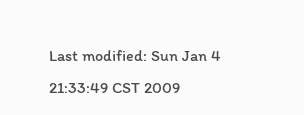Last modified: Sun Jan 4 21:33:49 CST 2009